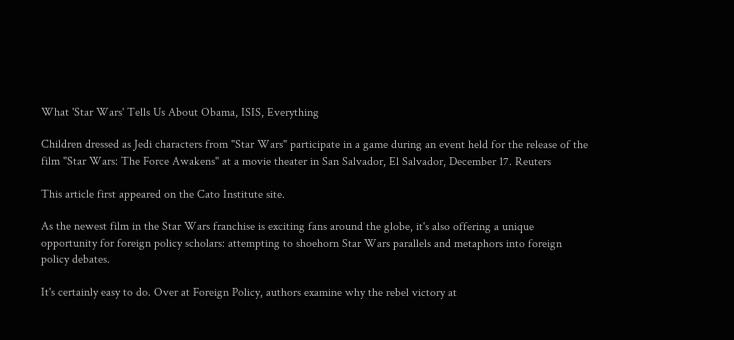What 'Star Wars' Tells Us About Obama, ISIS, Everything

Children dressed as Jedi characters from "Star Wars" participate in a game during an event held for the release of the film "Star Wars: The Force Awakens" at a movie theater in San Salvador, El Salvador, December 17. Reuters

This article first appeared on the Cato Institute site.

As the newest film in the Star Wars franchise is exciting fans around the globe, it's also offering a unique opportunity for foreign policy scholars: attempting to shoehorn Star Wars parallels and metaphors into foreign policy debates.

It's certainly easy to do. Over at Foreign Policy, authors examine why the rebel victory at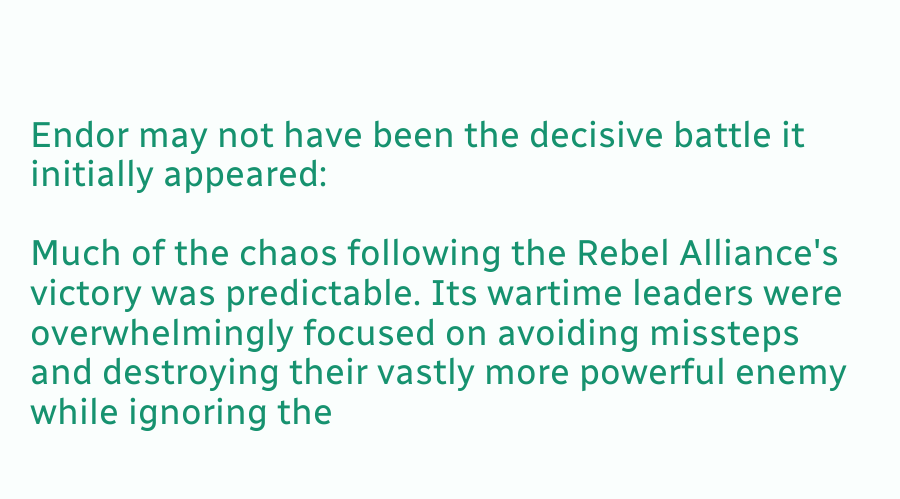Endor may not have been the decisive battle it initially appeared:

Much of the chaos following the Rebel Alliance's victory was predictable. Its wartime leaders were overwhelmingly focused on avoiding missteps and destroying their vastly more powerful enemy while ignoring the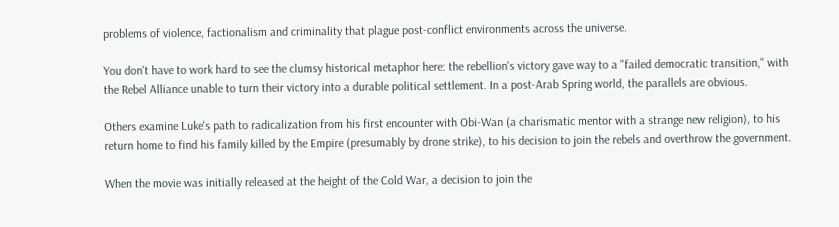problems of violence, factionalism and criminality that plague post-conflict environments across the universe.

You don't have to work hard to see the clumsy historical metaphor here: the rebellion's victory gave way to a "failed democratic transition," with the Rebel Alliance unable to turn their victory into a durable political settlement. In a post-Arab Spring world, the parallels are obvious.

Others examine Luke's path to radicalization from his first encounter with Obi-Wan (a charismatic mentor with a strange new religion), to his return home to find his family killed by the Empire (presumably by drone strike), to his decision to join the rebels and overthrow the government.

When the movie was initially released at the height of the Cold War, a decision to join the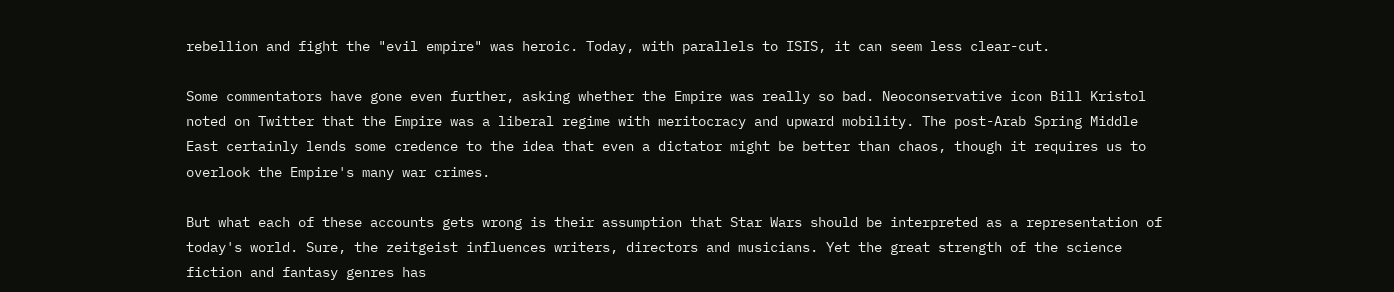rebellion and fight the "evil empire" was heroic. Today, with parallels to ISIS, it can seem less clear-cut.

Some commentators have gone even further, asking whether the Empire was really so bad. Neoconservative icon Bill Kristol noted on Twitter that the Empire was a liberal regime with meritocracy and upward mobility. The post-Arab Spring Middle East certainly lends some credence to the idea that even a dictator might be better than chaos, though it requires us to overlook the Empire's many war crimes.

But what each of these accounts gets wrong is their assumption that Star Wars should be interpreted as a representation of today's world. Sure, the zeitgeist influences writers, directors and musicians. Yet the great strength of the science fiction and fantasy genres has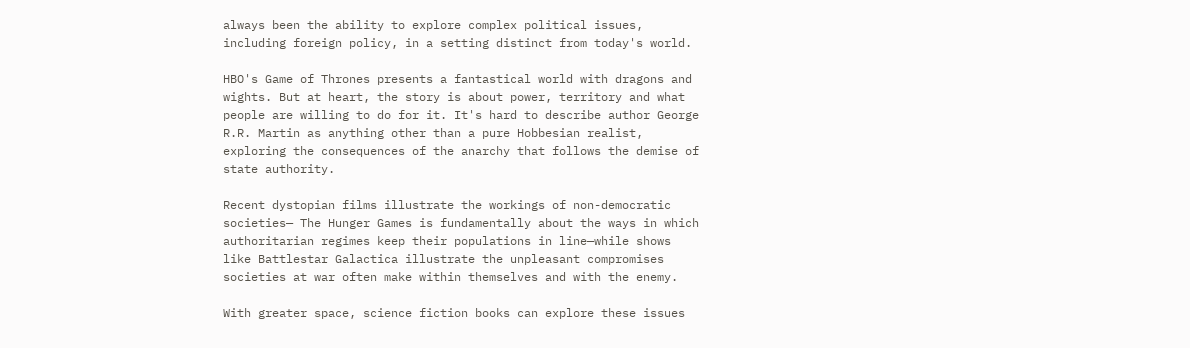always been the ability to explore complex political issues, including foreign policy, in a setting distinct from today's world.

HBO's Game of Thrones presents a fantastical world with dragons and wights. But at heart, the story is about power, territory and what people are willing to do for it. It's hard to describe author George R.R. Martin as anything other than a pure Hobbesian realist, exploring the consequences of the anarchy that follows the demise of state authority.

Recent dystopian films illustrate the workings of non-democratic societies— The Hunger Games is fundamentally about the ways in which authoritarian regimes keep their populations in line—while shows like Battlestar Galactica illustrate the unpleasant compromises societies at war often make within themselves and with the enemy.

With greater space, science fiction books can explore these issues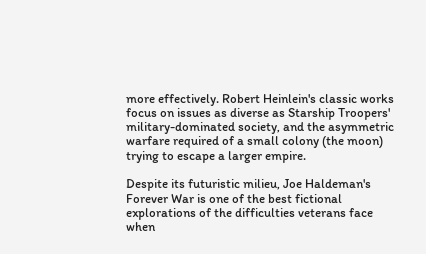more effectively. Robert Heinlein's classic works focus on issues as diverse as Starship Troopers' military-dominated society, and the asymmetric warfare required of a small colony (the moon) trying to escape a larger empire.

Despite its futuristic milieu, Joe Haldeman's Forever War is one of the best fictional explorations of the difficulties veterans face when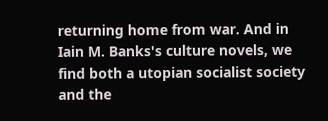returning home from war. And in Iain M. Banks's culture novels, we find both a utopian socialist society and the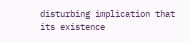disturbing implication that its existence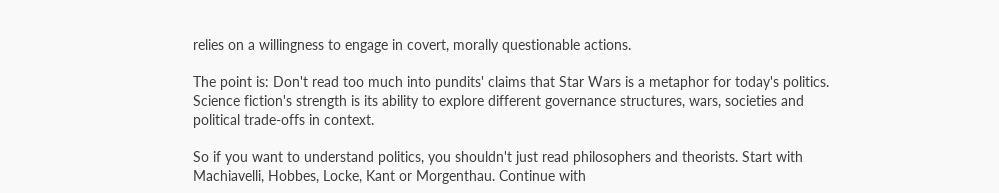relies on a willingness to engage in covert, morally questionable actions.

The point is: Don't read too much into pundits' claims that Star Wars is a metaphor for today's politics. Science fiction's strength is its ability to explore different governance structures, wars, societies and political trade-offs in context.

So if you want to understand politics, you shouldn't just read philosophers and theorists. Start with Machiavelli, Hobbes, Locke, Kant or Morgenthau. Continue with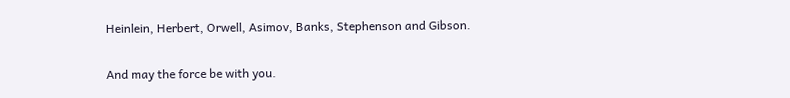Heinlein, Herbert, Orwell, Asimov, Banks, Stephenson and Gibson.

And may the force be with you.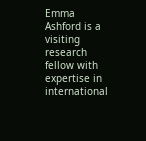Emma Ashford is a visiting research fellow with expertise in international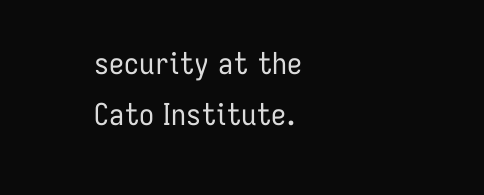security at the Cato Institute.